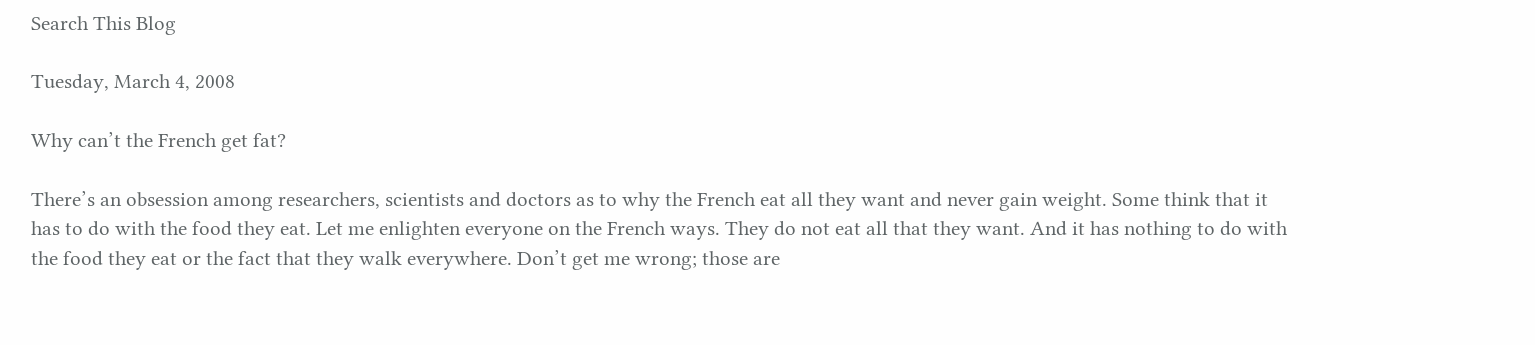Search This Blog

Tuesday, March 4, 2008

Why can’t the French get fat?

There’s an obsession among researchers, scientists and doctors as to why the French eat all they want and never gain weight. Some think that it has to do with the food they eat. Let me enlighten everyone on the French ways. They do not eat all that they want. And it has nothing to do with the food they eat or the fact that they walk everywhere. Don’t get me wrong; those are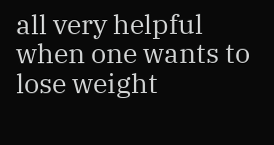all very helpful when one wants to lose weight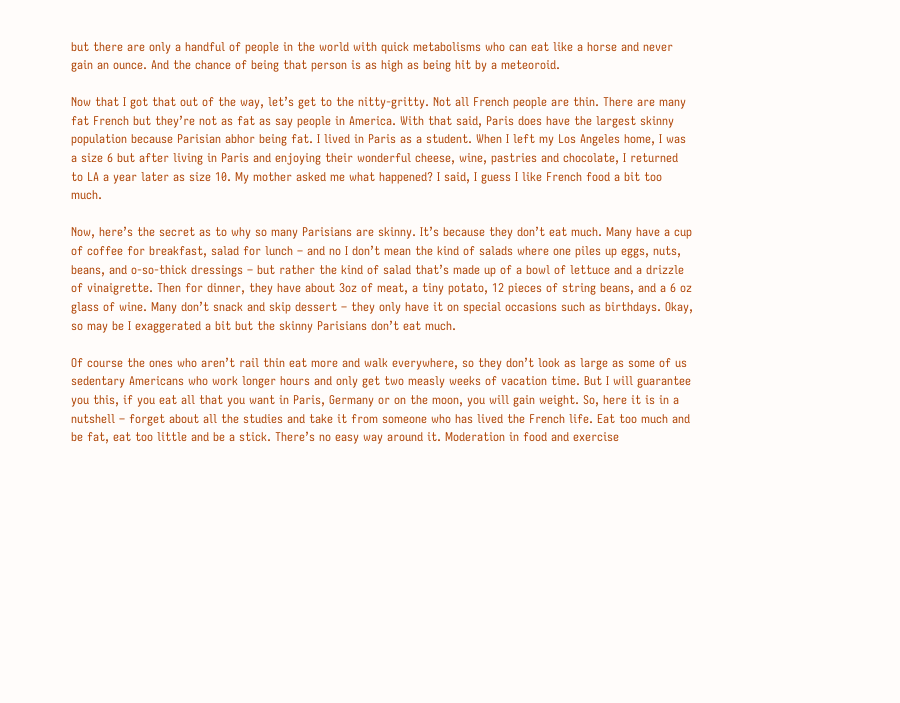but there are only a handful of people in the world with quick metabolisms who can eat like a horse and never gain an ounce. And the chance of being that person is as high as being hit by a meteoroid.

Now that I got that out of the way, let’s get to the nitty-gritty. Not all French people are thin. There are many fat French but they’re not as fat as say people in America. With that said, Paris does have the largest skinny population because Parisian abhor being fat. I lived in Paris as a student. When I left my Los Angeles home, I was a size 6 but after living in Paris and enjoying their wonderful cheese, wine, pastries and chocolate, I returned to LA a year later as size 10. My mother asked me what happened? I said, I guess I like French food a bit too much.

Now, here’s the secret as to why so many Parisians are skinny. It’s because they don’t eat much. Many have a cup of coffee for breakfast, salad for lunch – and no I don’t mean the kind of salads where one piles up eggs, nuts, beans, and o-so-thick dressings – but rather the kind of salad that’s made up of a bowl of lettuce and a drizzle of vinaigrette. Then for dinner, they have about 3oz of meat, a tiny potato, 12 pieces of string beans, and a 6 oz glass of wine. Many don’t snack and skip dessert – they only have it on special occasions such as birthdays. Okay, so may be I exaggerated a bit but the skinny Parisians don’t eat much.

Of course the ones who aren’t rail thin eat more and walk everywhere, so they don’t look as large as some of us sedentary Americans who work longer hours and only get two measly weeks of vacation time. But I will guarantee you this, if you eat all that you want in Paris, Germany or on the moon, you will gain weight. So, here it is in a nutshell – forget about all the studies and take it from someone who has lived the French life. Eat too much and be fat, eat too little and be a stick. There’s no easy way around it. Moderation in food and exercise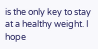is the only key to stay at a healthy weight. I hope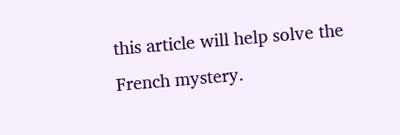this article will help solve the French mystery.